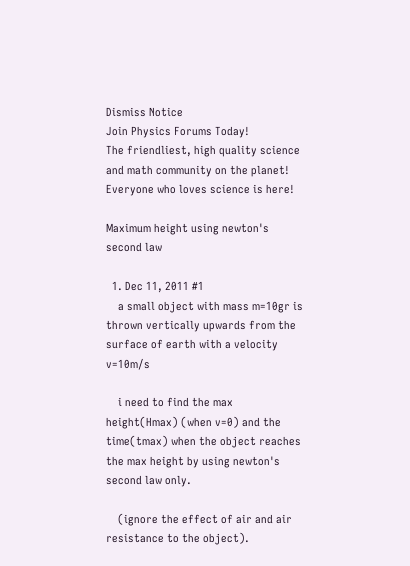Dismiss Notice
Join Physics Forums Today!
The friendliest, high quality science and math community on the planet! Everyone who loves science is here!

Maximum height using newton's second law

  1. Dec 11, 2011 #1
    a small object with mass m=10gr is thrown vertically upwards from the surface of earth with a velocity v=10m/s

    i need to find the max height(Hmax) (when v=0) and the time(tmax) when the object reaches the max height by using newton's second law only.

    (ignore the effect of air and air resistance to the object).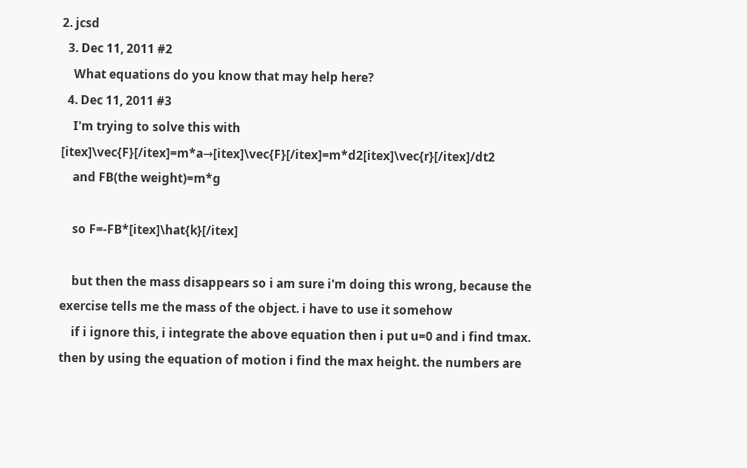2. jcsd
  3. Dec 11, 2011 #2
    What equations do you know that may help here?
  4. Dec 11, 2011 #3
    I'm trying to solve this with [itex]\vec{F}[/itex]=m*a→[itex]\vec{F}[/itex]=m*d2[itex]\vec{r}[/itex]/dt2
    and FB(the weight)=m*g

    so F=-FB*[itex]\hat{k}[/itex]

    but then the mass disappears so i am sure i'm doing this wrong, because the exercise tells me the mass of the object. i have to use it somehow
    if i ignore this, i integrate the above equation then i put u=0 and i find tmax. then by using the equation of motion i find the max height. the numbers are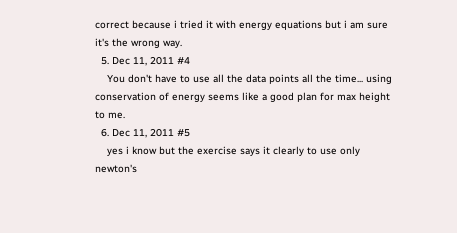correct because i tried it with energy equations but i am sure it's the wrong way.
  5. Dec 11, 2011 #4
    You don't have to use all the data points all the time... using conservation of energy seems like a good plan for max height to me.
  6. Dec 11, 2011 #5
    yes i know but the exercise says it clearly to use only newton's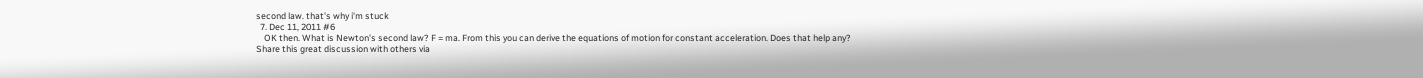second law. that's why i'm stuck
  7. Dec 11, 2011 #6
    OK then. What is Newton's second law? F = ma. From this you can derive the equations of motion for constant acceleration. Does that help any?
Share this great discussion with others via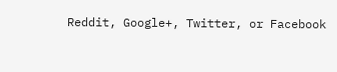Reddit, Google+, Twitter, or Facebook